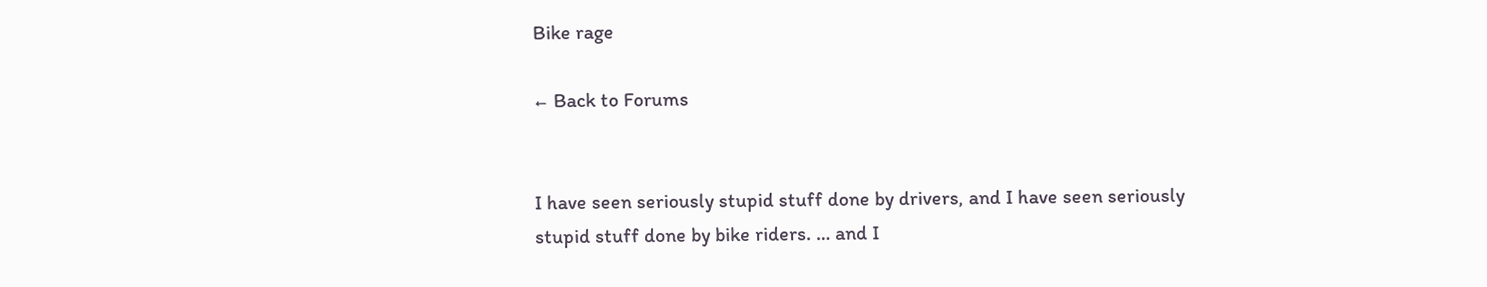Bike rage

← Back to Forums


I have seen seriously stupid stuff done by drivers, and I have seen seriously stupid stuff done by bike riders. … and I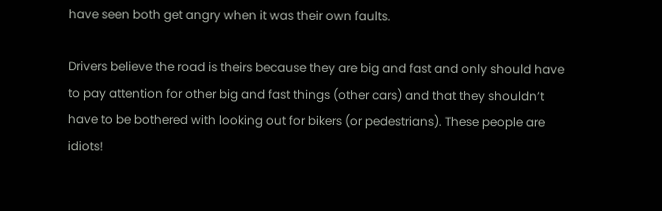have seen both get angry when it was their own faults.

Drivers believe the road is theirs because they are big and fast and only should have to pay attention for other big and fast things (other cars) and that they shouldn’t have to be bothered with looking out for bikers (or pedestrians). These people are idiots!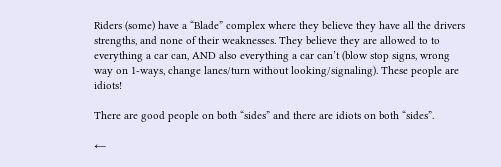Riders (some) have a “Blade” complex where they believe they have all the drivers strengths, and none of their weaknesses. They believe they are allowed to to everything a car can, AND also everything a car can’t (blow stop signs, wrong way on 1-ways, change lanes/turn without looking/signaling). These people are idiots!

There are good people on both “sides” and there are idiots on both “sides”.

←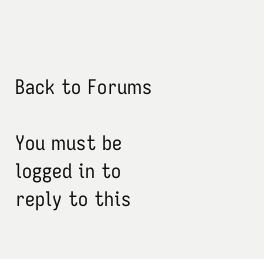Back to Forums

You must be logged in to reply to this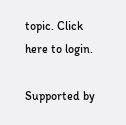topic. Click here to login.

Supported by